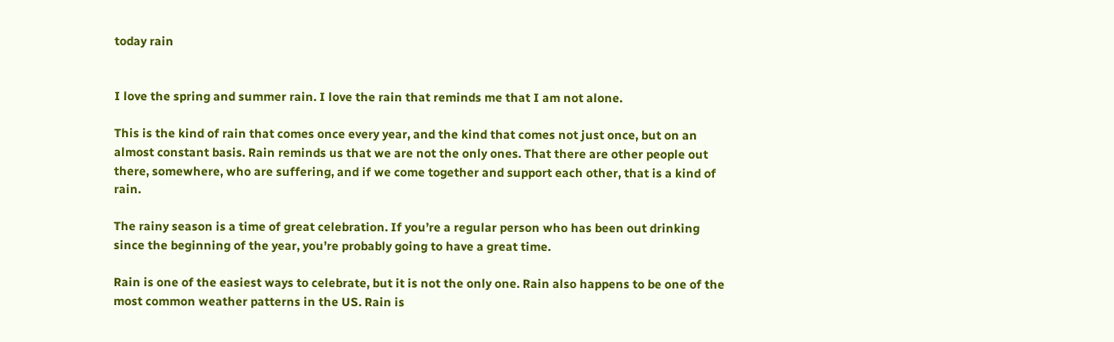today rain


I love the spring and summer rain. I love the rain that reminds me that I am not alone.

This is the kind of rain that comes once every year, and the kind that comes not just once, but on an almost constant basis. Rain reminds us that we are not the only ones. That there are other people out there, somewhere, who are suffering, and if we come together and support each other, that is a kind of rain.

The rainy season is a time of great celebration. If you’re a regular person who has been out drinking since the beginning of the year, you’re probably going to have a great time.

Rain is one of the easiest ways to celebrate, but it is not the only one. Rain also happens to be one of the most common weather patterns in the US. Rain is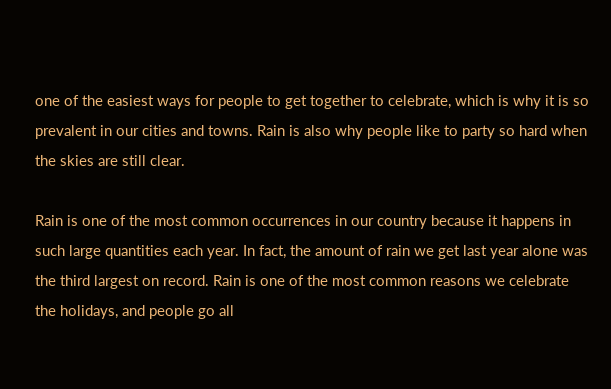one of the easiest ways for people to get together to celebrate, which is why it is so prevalent in our cities and towns. Rain is also why people like to party so hard when the skies are still clear.

Rain is one of the most common occurrences in our country because it happens in such large quantities each year. In fact, the amount of rain we get last year alone was the third largest on record. Rain is one of the most common reasons we celebrate the holidays, and people go all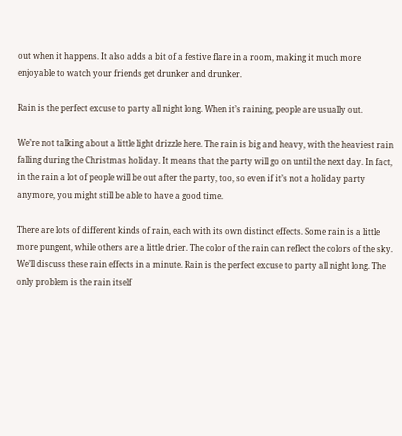out when it happens. It also adds a bit of a festive flare in a room, making it much more enjoyable to watch your friends get drunker and drunker.

Rain is the perfect excuse to party all night long. When it’s raining, people are usually out.

We’re not talking about a little light drizzle here. The rain is big and heavy, with the heaviest rain falling during the Christmas holiday. It means that the party will go on until the next day. In fact, in the rain a lot of people will be out after the party, too, so even if it’s not a holiday party anymore, you might still be able to have a good time.

There are lots of different kinds of rain, each with its own distinct effects. Some rain is a little more pungent, while others are a little drier. The color of the rain can reflect the colors of the sky. We’ll discuss these rain effects in a minute. Rain is the perfect excuse to party all night long. The only problem is the rain itself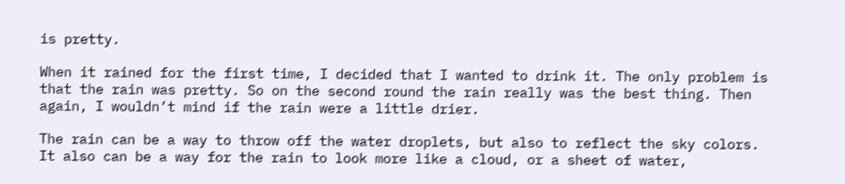is pretty.

When it rained for the first time, I decided that I wanted to drink it. The only problem is that the rain was pretty. So on the second round the rain really was the best thing. Then again, I wouldn’t mind if the rain were a little drier.

The rain can be a way to throw off the water droplets, but also to reflect the sky colors. It also can be a way for the rain to look more like a cloud, or a sheet of water,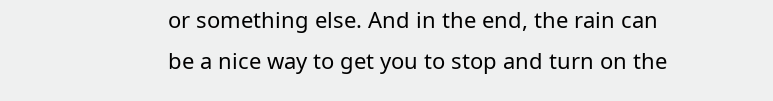or something else. And in the end, the rain can be a nice way to get you to stop and turn on the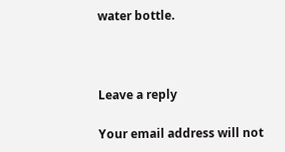water bottle.



Leave a reply

Your email address will not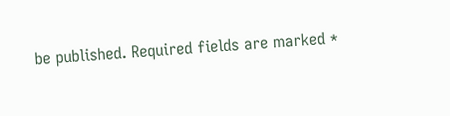be published. Required fields are marked *